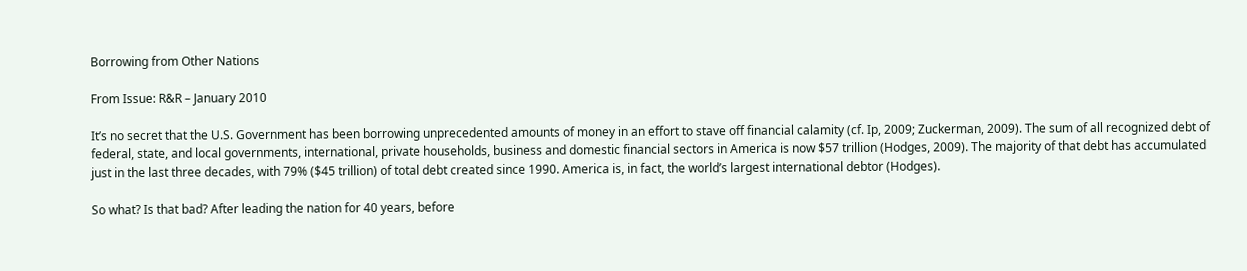Borrowing from Other Nations

From Issue: R&R – January 2010

It’s no secret that the U.S. Government has been borrowing unprecedented amounts of money in an effort to stave off financial calamity (cf. Ip, 2009; Zuckerman, 2009). The sum of all recognized debt of federal, state, and local governments, international, private households, business and domestic financial sectors in America is now $57 trillion (Hodges, 2009). The majority of that debt has accumulated just in the last three decades, with 79% ($45 trillion) of total debt created since 1990. America is, in fact, the world’s largest international debtor (Hodges).

So what? Is that bad? After leading the nation for 40 years, before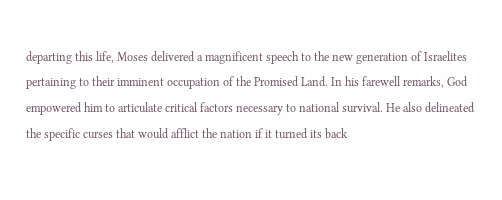departing this life, Moses delivered a magnificent speech to the new generation of Israelites pertaining to their imminent occupation of the Promised Land. In his farewell remarks, God empowered him to articulate critical factors necessary to national survival. He also delineated the specific curses that would afflict the nation if it turned its back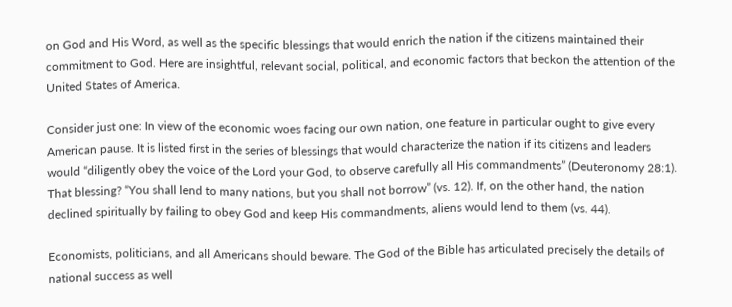on God and His Word, as well as the specific blessings that would enrich the nation if the citizens maintained their commitment to God. Here are insightful, relevant social, political, and economic factors that beckon the attention of the United States of America.

Consider just one: In view of the economic woes facing our own nation, one feature in particular ought to give every American pause. It is listed first in the series of blessings that would characterize the nation if its citizens and leaders would “diligently obey the voice of the Lord your God, to observe carefully all His commandments” (Deuteronomy 28:1). That blessing? “You shall lend to many nations, but you shall not borrow” (vs. 12). If, on the other hand, the nation declined spiritually by failing to obey God and keep His commandments, aliens would lend to them (vs. 44).

Economists, politicians, and all Americans should beware. The God of the Bible has articulated precisely the details of national success as well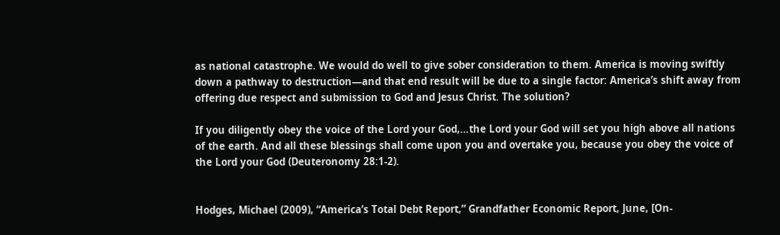as national catastrophe. We would do well to give sober consideration to them. America is moving swiftly down a pathway to destruction—and that end result will be due to a single factor: America’s shift away from offering due respect and submission to God and Jesus Christ. The solution?

If you diligently obey the voice of the Lord your God,…the Lord your God will set you high above all nations of the earth. And all these blessings shall come upon you and overtake you, because you obey the voice of the Lord your God (Deuteronomy 28:1-2).


Hodges, Michael (2009), “America’s Total Debt Report,” Grandfather Economic Report, June, [On-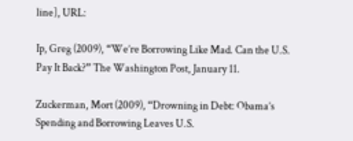line], URL:

Ip, Greg (2009), “We’re Borrowing Like Mad. Can the U.S. Pay It Back?” The Washington Post, January 11.

Zuckerman, Mort (2009), “Drowning in Debt: Obama’s Spending and Borrowing Leaves U.S.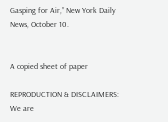Gasping for Air,” New York Daily News, October 10.


A copied sheet of paper

REPRODUCTION & DISCLAIMERS: We are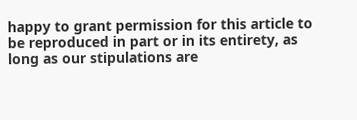happy to grant permission for this article to be reproduced in part or in its entirety, as long as our stipulations are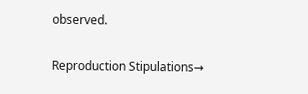observed.

Reproduction Stipulations→